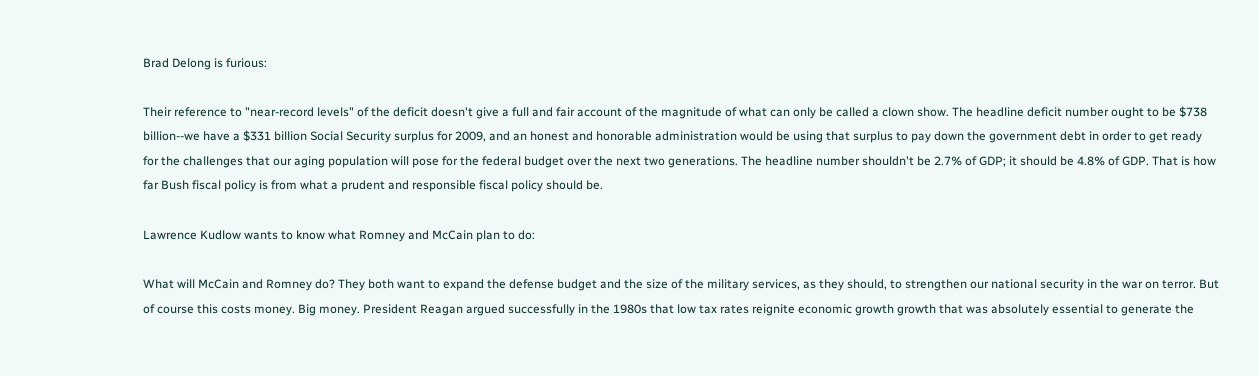Brad Delong is furious:

Their reference to "near-record levels" of the deficit doesn't give a full and fair account of the magnitude of what can only be called a clown show. The headline deficit number ought to be $738 billion--we have a $331 billion Social Security surplus for 2009, and an honest and honorable administration would be using that surplus to pay down the government debt in order to get ready for the challenges that our aging population will pose for the federal budget over the next two generations. The headline number shouldn't be 2.7% of GDP; it should be 4.8% of GDP. That is how far Bush fiscal policy is from what a prudent and responsible fiscal policy should be.

Lawrence Kudlow wants to know what Romney and McCain plan to do:

What will McCain and Romney do? They both want to expand the defense budget and the size of the military services, as they should, to strengthen our national security in the war on terror. But of course this costs money. Big money. President Reagan argued successfully in the 1980s that low tax rates reignite economic growth growth that was absolutely essential to generate the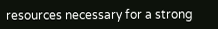resources necessary for a strong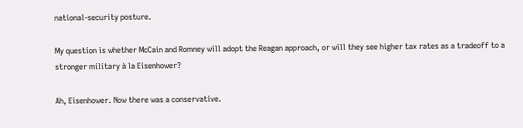national-security posture.

My question is whether McCain and Romney will adopt the Reagan approach, or will they see higher tax rates as a tradeoff to a stronger military à la Eisenhower?

Ah, Eisenhower. Now there was a conservative.